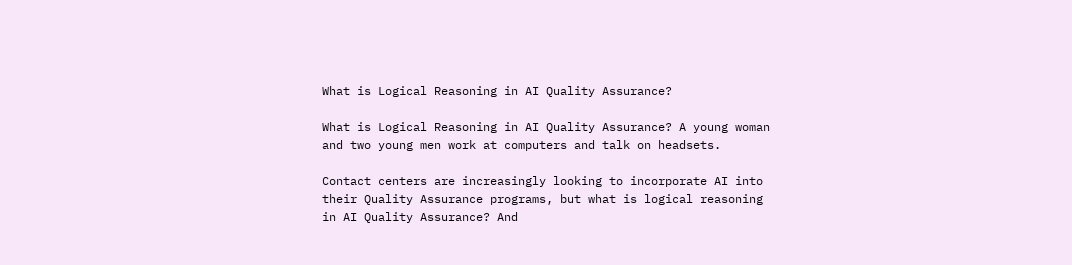What is Logical Reasoning in AI Quality Assurance?

What is Logical Reasoning in AI Quality Assurance? A young woman and two young men work at computers and talk on headsets.

Contact centers are increasingly looking to incorporate AI into their Quality Assurance programs, but what is logical reasoning in AI Quality Assurance? And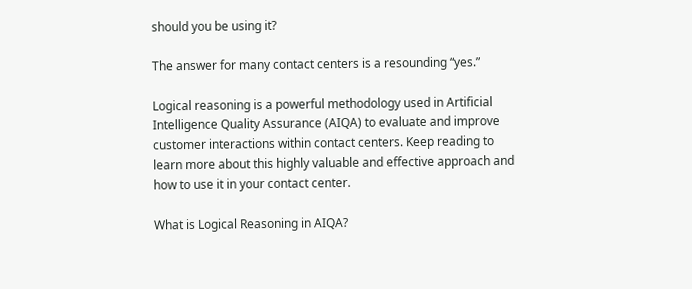should you be using it?

The answer for many contact centers is a resounding “yes.”

Logical reasoning is a powerful methodology used in Artificial Intelligence Quality Assurance (AIQA) to evaluate and improve customer interactions within contact centers. Keep reading to learn more about this highly valuable and effective approach and how to use it in your contact center.

What is Logical Reasoning in AIQA?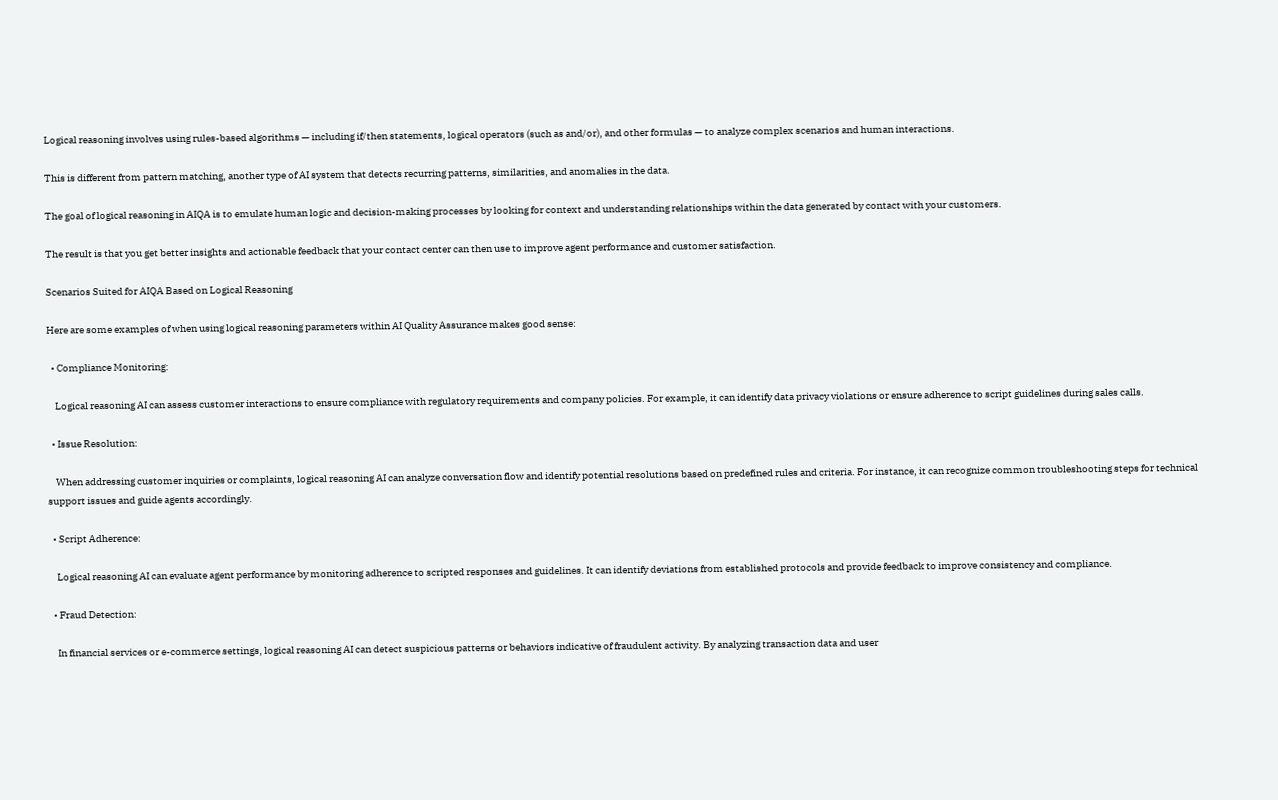Logical reasoning involves using rules-based algorithms — including if/then statements, logical operators (such as and/or), and other formulas — to analyze complex scenarios and human interactions.

This is different from pattern matching, another type of AI system that detects recurring patterns, similarities, and anomalies in the data.

The goal of logical reasoning in AIQA is to emulate human logic and decision-making processes by looking for context and understanding relationships within the data generated by contact with your customers.

The result is that you get better insights and actionable feedback that your contact center can then use to improve agent performance and customer satisfaction.

Scenarios Suited for AIQA Based on Logical Reasoning

Here are some examples of when using logical reasoning parameters within AI Quality Assurance makes good sense:

  • Compliance Monitoring:

    Logical reasoning AI can assess customer interactions to ensure compliance with regulatory requirements and company policies. For example, it can identify data privacy violations or ensure adherence to script guidelines during sales calls.

  • Issue Resolution:

    When addressing customer inquiries or complaints, logical reasoning AI can analyze conversation flow and identify potential resolutions based on predefined rules and criteria. For instance, it can recognize common troubleshooting steps for technical support issues and guide agents accordingly.

  • Script Adherence:

    Logical reasoning AI can evaluate agent performance by monitoring adherence to scripted responses and guidelines. It can identify deviations from established protocols and provide feedback to improve consistency and compliance.

  • Fraud Detection:

    In financial services or e-commerce settings, logical reasoning AI can detect suspicious patterns or behaviors indicative of fraudulent activity. By analyzing transaction data and user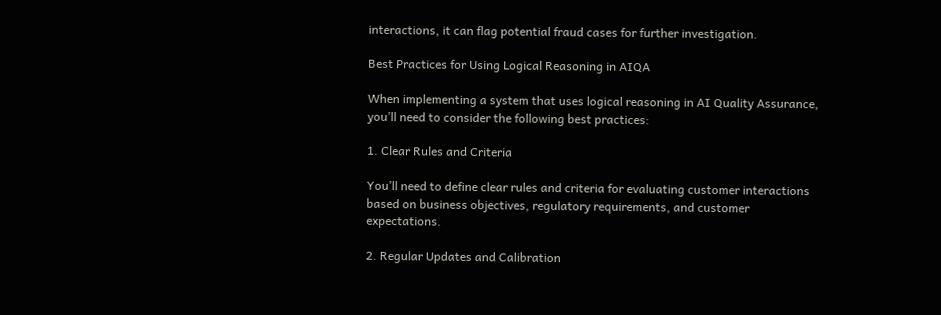interactions, it can flag potential fraud cases for further investigation.

Best Practices for Using Logical Reasoning in AIQA

When implementing a system that uses logical reasoning in AI Quality Assurance, you’ll need to consider the following best practices:

1. Clear Rules and Criteria

You’ll need to define clear rules and criteria for evaluating customer interactions based on business objectives, regulatory requirements, and customer expectations.

2. Regular Updates and Calibration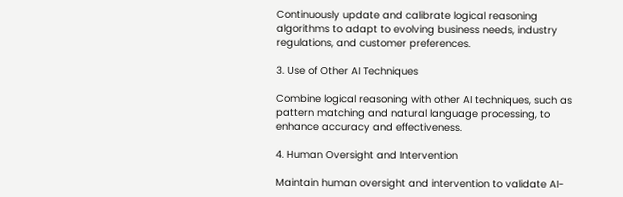Continuously update and calibrate logical reasoning algorithms to adapt to evolving business needs, industry regulations, and customer preferences.

3. Use of Other AI Techniques

Combine logical reasoning with other AI techniques, such as pattern matching and natural language processing, to enhance accuracy and effectiveness.

4. Human Oversight and Intervention

Maintain human oversight and intervention to validate AI-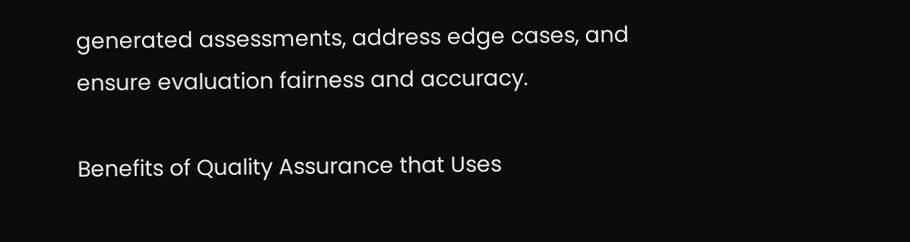generated assessments, address edge cases, and ensure evaluation fairness and accuracy.

Benefits of Quality Assurance that Uses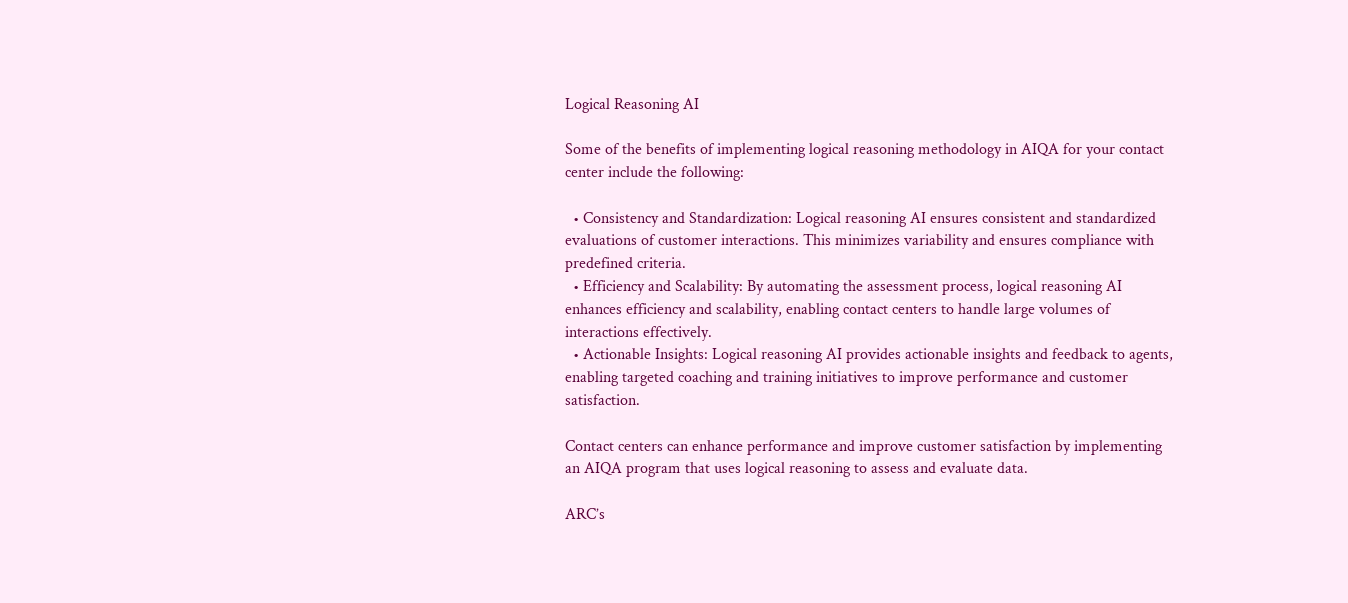Logical Reasoning AI

Some of the benefits of implementing logical reasoning methodology in AIQA for your contact center include the following:

  • Consistency and Standardization: Logical reasoning AI ensures consistent and standardized evaluations of customer interactions. This minimizes variability and ensures compliance with predefined criteria.
  • Efficiency and Scalability: By automating the assessment process, logical reasoning AI enhances efficiency and scalability, enabling contact centers to handle large volumes of interactions effectively.
  • Actionable Insights: Logical reasoning AI provides actionable insights and feedback to agents, enabling targeted coaching and training initiatives to improve performance and customer satisfaction.

Contact centers can enhance performance and improve customer satisfaction by implementing an AIQA program that uses logical reasoning to assess and evaluate data.

ARC’s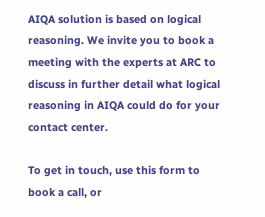AIQA solution is based on logical reasoning. We invite you to book a meeting with the experts at ARC to discuss in further detail what logical reasoning in AIQA could do for your contact center.

To get in touch, use this form to book a call, or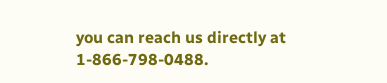you can reach us directly at 1-866-798-0488.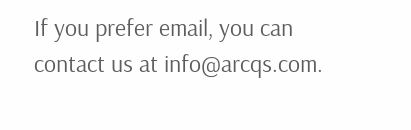If you prefer email, you can contact us at info@arcqs.com.